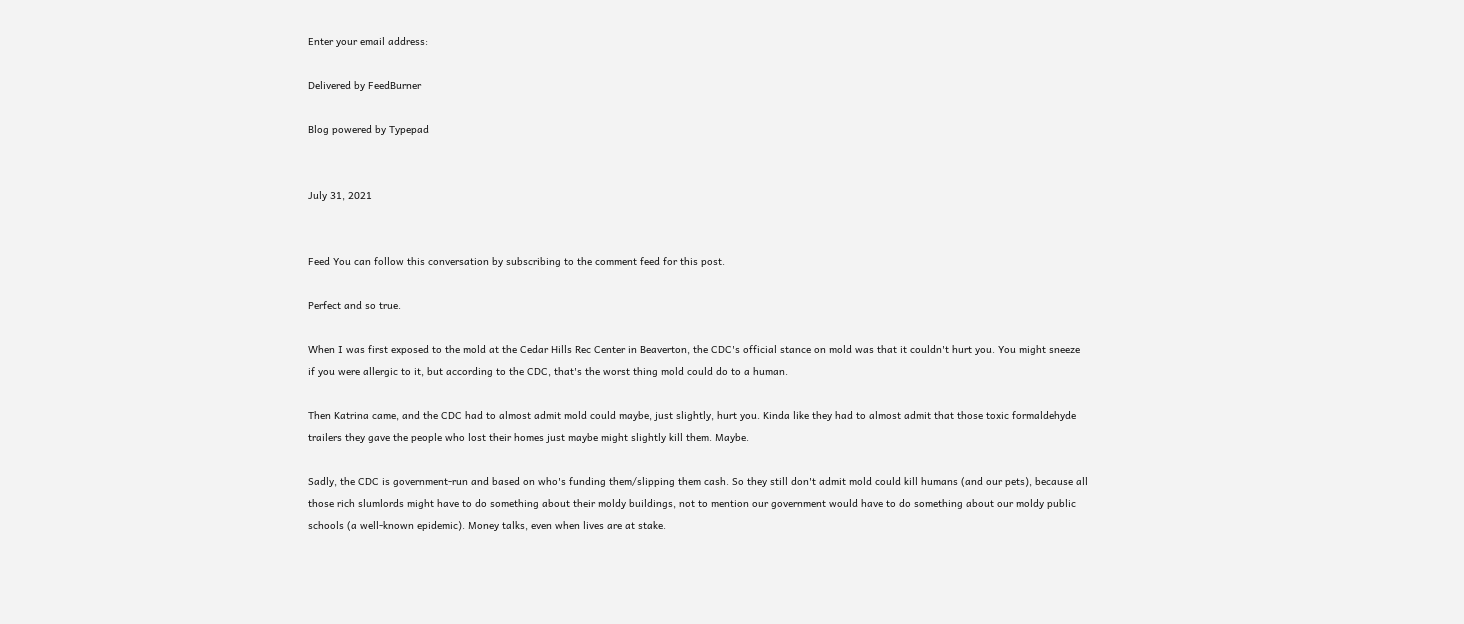Enter your email address:

Delivered by FeedBurner

Blog powered by Typepad


July 31, 2021


Feed You can follow this conversation by subscribing to the comment feed for this post.

Perfect and so true.

When I was first exposed to the mold at the Cedar Hills Rec Center in Beaverton, the CDC's official stance on mold was that it couldn't hurt you. You might sneeze if you were allergic to it, but according to the CDC, that's the worst thing mold could do to a human.

Then Katrina came, and the CDC had to almost admit mold could maybe, just slightly, hurt you. Kinda like they had to almost admit that those toxic formaldehyde trailers they gave the people who lost their homes just maybe might slightly kill them. Maybe.

Sadly, the CDC is government-run and based on who's funding them/slipping them cash. So they still don't admit mold could kill humans (and our pets), because all those rich slumlords might have to do something about their moldy buildings, not to mention our government would have to do something about our moldy public schools (a well-known epidemic). Money talks, even when lives are at stake.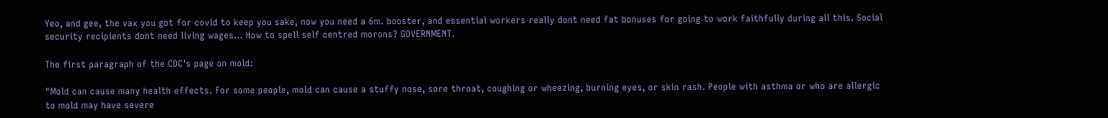Yeo, and gee, the vax you got for covid to keep you sake, now you need a 6m. booster, and essential workers really dont need fat bonuses for going to work faithfully during all this. Social security recipients dont need living wages... How to spell self centred morons? GOVERNMENT.

The first paragraph of the CDC's page on mold:

"Mold can cause many health effects. For some people, mold can cause a stuffy nose, sore throat, coughing or wheezing, burning eyes, or skin rash. People with asthma or who are allergic to mold may have severe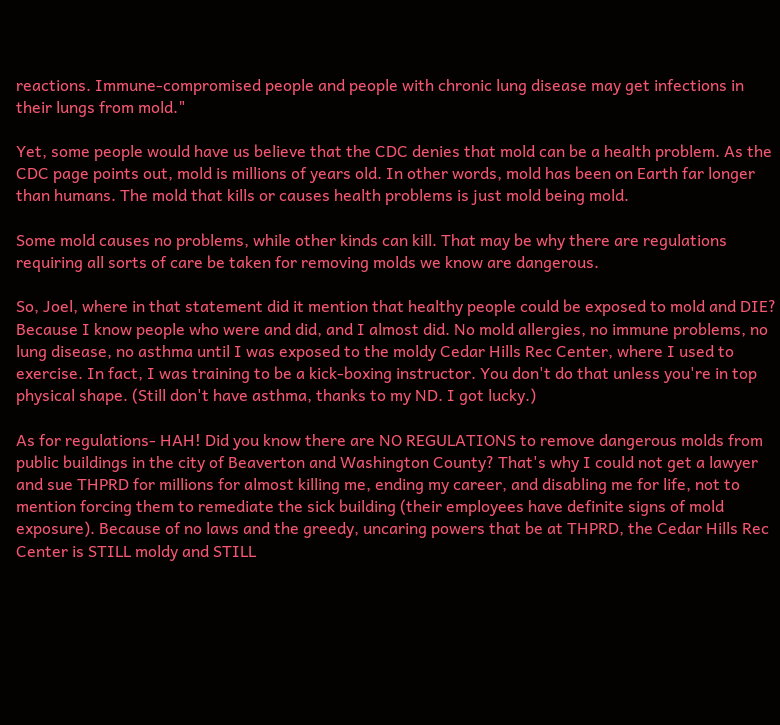reactions. Immune-compromised people and people with chronic lung disease may get infections in their lungs from mold."

Yet, some people would have us believe that the CDC denies that mold can be a health problem. As the CDC page points out, mold is millions of years old. In other words, mold has been on Earth far longer than humans. The mold that kills or causes health problems is just mold being mold.

Some mold causes no problems, while other kinds can kill. That may be why there are regulations requiring all sorts of care be taken for removing molds we know are dangerous.

So, Joel, where in that statement did it mention that healthy people could be exposed to mold and DIE? Because I know people who were and did, and I almost did. No mold allergies, no immune problems, no lung disease, no asthma until I was exposed to the moldy Cedar Hills Rec Center, where I used to exercise. In fact, I was training to be a kick-boxing instructor. You don't do that unless you're in top physical shape. (Still don't have asthma, thanks to my ND. I got lucky.)

As for regulations- HAH! Did you know there are NO REGULATIONS to remove dangerous molds from public buildings in the city of Beaverton and Washington County? That's why I could not get a lawyer and sue THPRD for millions for almost killing me, ending my career, and disabling me for life, not to mention forcing them to remediate the sick building (their employees have definite signs of mold exposure). Because of no laws and the greedy, uncaring powers that be at THPRD, the Cedar Hills Rec Center is STILL moldy and STILL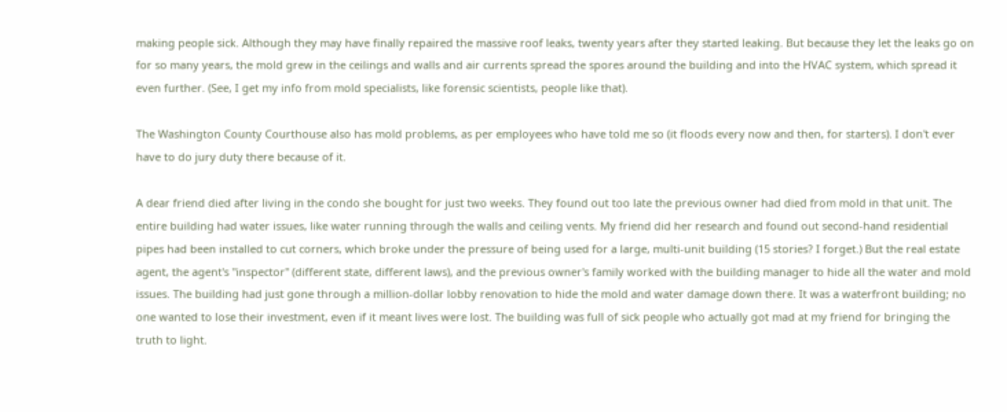making people sick. Although they may have finally repaired the massive roof leaks, twenty years after they started leaking. But because they let the leaks go on for so many years, the mold grew in the ceilings and walls and air currents spread the spores around the building and into the HVAC system, which spread it even further. (See, I get my info from mold specialists, like forensic scientists, people like that).

The Washington County Courthouse also has mold problems, as per employees who have told me so (it floods every now and then, for starters). I don't ever have to do jury duty there because of it.

A dear friend died after living in the condo she bought for just two weeks. They found out too late the previous owner had died from mold in that unit. The entire building had water issues, like water running through the walls and ceiling vents. My friend did her research and found out second-hand residential pipes had been installed to cut corners, which broke under the pressure of being used for a large, multi-unit building (15 stories? I forget.) But the real estate agent, the agent's "inspector" (different state, different laws), and the previous owner's family worked with the building manager to hide all the water and mold issues. The building had just gone through a million-dollar lobby renovation to hide the mold and water damage down there. It was a waterfront building; no one wanted to lose their investment, even if it meant lives were lost. The building was full of sick people who actually got mad at my friend for bringing the truth to light.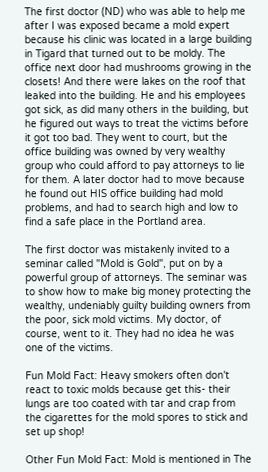The first doctor (ND) who was able to help me after I was exposed became a mold expert because his clinic was located in a large building in Tigard that turned out to be moldy. The office next door had mushrooms growing in the closets! And there were lakes on the roof that leaked into the building. He and his employees got sick, as did many others in the building, but he figured out ways to treat the victims before it got too bad. They went to court, but the office building was owned by very wealthy group who could afford to pay attorneys to lie for them. A later doctor had to move because he found out HIS office building had mold problems, and had to search high and low to find a safe place in the Portland area.

The first doctor was mistakenly invited to a seminar called "Mold is Gold", put on by a powerful group of attorneys. The seminar was to show how to make big money protecting the wealthy, undeniably guilty building owners from the poor, sick mold victims. My doctor, of course, went to it. They had no idea he was one of the victims.

Fun Mold Fact: Heavy smokers often don't react to toxic molds because get this- their lungs are too coated with tar and crap from the cigarettes for the mold spores to stick and set up shop!

Other Fun Mold Fact: Mold is mentioned in The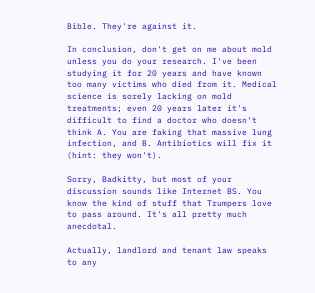Bible. They're against it.

In conclusion, don't get on me about mold unless you do your research. I've been studying it for 20 years and have known too many victims who died from it. Medical science is sorely lacking on mold treatments; even 20 years later it's difficult to find a doctor who doesn't think A. You are faking that massive lung infection, and B. Antibiotics will fix it (hint: they won't).

Sorry, Badkitty, but most of your discussion sounds like Internet BS. You know the kind of stuff that Trumpers love to pass around. It's all pretty much anecdotal.

Actually, landlord and tenant law speaks to any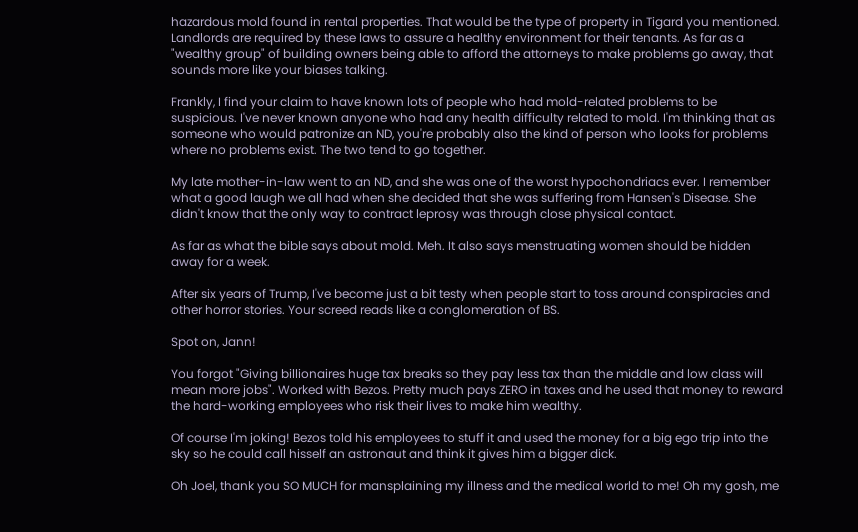hazardous mold found in rental properties. That would be the type of property in Tigard you mentioned. Landlords are required by these laws to assure a healthy environment for their tenants. As far as a "wealthy group" of building owners being able to afford the attorneys to make problems go away, that sounds more like your biases talking.

Frankly, I find your claim to have known lots of people who had mold-related problems to be suspicious. I've never known anyone who had any health difficulty related to mold. I'm thinking that as someone who would patronize an ND, you're probably also the kind of person who looks for problems where no problems exist. The two tend to go together.

My late mother-in-law went to an ND, and she was one of the worst hypochondriacs ever. I remember what a good laugh we all had when she decided that she was suffering from Hansen's Disease. She didn't know that the only way to contract leprosy was through close physical contact.

As far as what the bible says about mold. Meh. It also says menstruating women should be hidden away for a week.

After six years of Trump, I've become just a bit testy when people start to toss around conspiracies and other horror stories. Your screed reads like a conglomeration of BS.

Spot on, Jann!

You forgot "Giving billionaires huge tax breaks so they pay less tax than the middle and low class will mean more jobs". Worked with Bezos. Pretty much pays ZERO in taxes and he used that money to reward the hard-working employees who risk their lives to make him wealthy.

Of course I'm joking! Bezos told his employees to stuff it and used the money for a big ego trip into the sky so he could call hisself an astronaut and think it gives him a bigger dick.

Oh Joel, thank you SO MUCH for mansplaining my illness and the medical world to me! Oh my gosh, me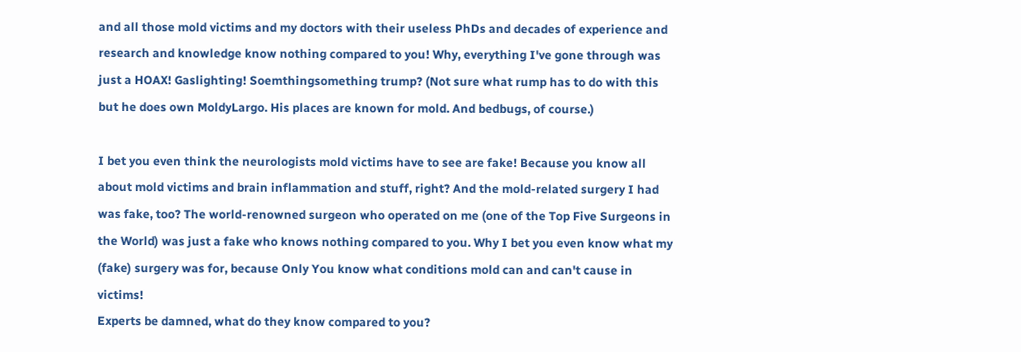and all those mold victims and my doctors with their useless PhDs and decades of experience and research and knowledge know nothing compared to you! Why, everything I've gone through was just a HOAX! Gaslighting! Soemthingsomething trump? (Not sure what rump has to do with this but he does own MoldyLargo. His places are known for mold. And bedbugs, of course.)

I bet you even think the neurologists mold victims have to see are fake! Because you know all about mold victims and brain inflammation and stuff, right? And the mold-related surgery I had was fake, too? The world-renowned surgeon who operated on me (one of the Top Five Surgeons in the World) was just a fake who knows nothing compared to you. Why I bet you even know what my (fake) surgery was for, because Only You know what conditions mold can and can't cause in victims!
Experts be damned, what do they know compared to you?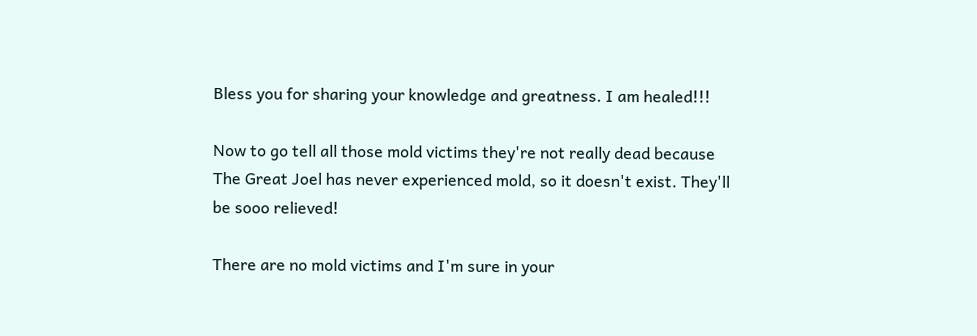Bless you for sharing your knowledge and greatness. I am healed!!!

Now to go tell all those mold victims they're not really dead because The Great Joel has never experienced mold, so it doesn't exist. They'll be sooo relieved!

There are no mold victims and I'm sure in your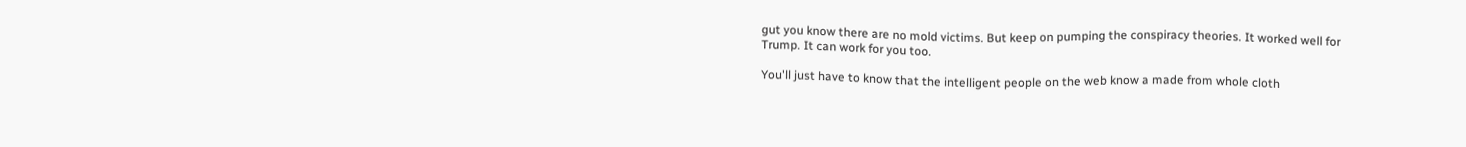gut you know there are no mold victims. But keep on pumping the conspiracy theories. It worked well for Trump. It can work for you too.

You'll just have to know that the intelligent people on the web know a made from whole cloth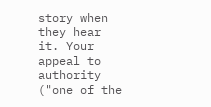story when they hear it. Your appeal to authority ("one of the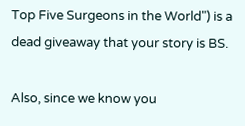Top Five Surgeons in the World") is a dead giveaway that your story is BS.

Also, since we know you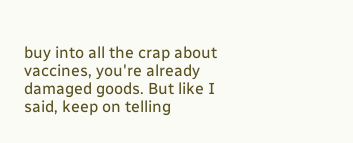buy into all the crap about vaccines, you're already damaged goods. But like I said, keep on telling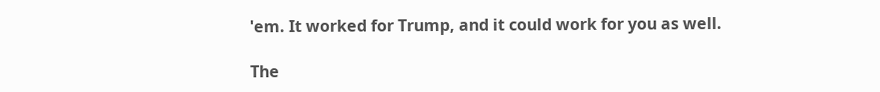'em. It worked for Trump, and it could work for you as well.

The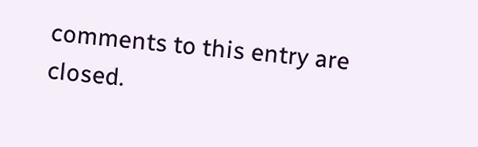comments to this entry are closed.